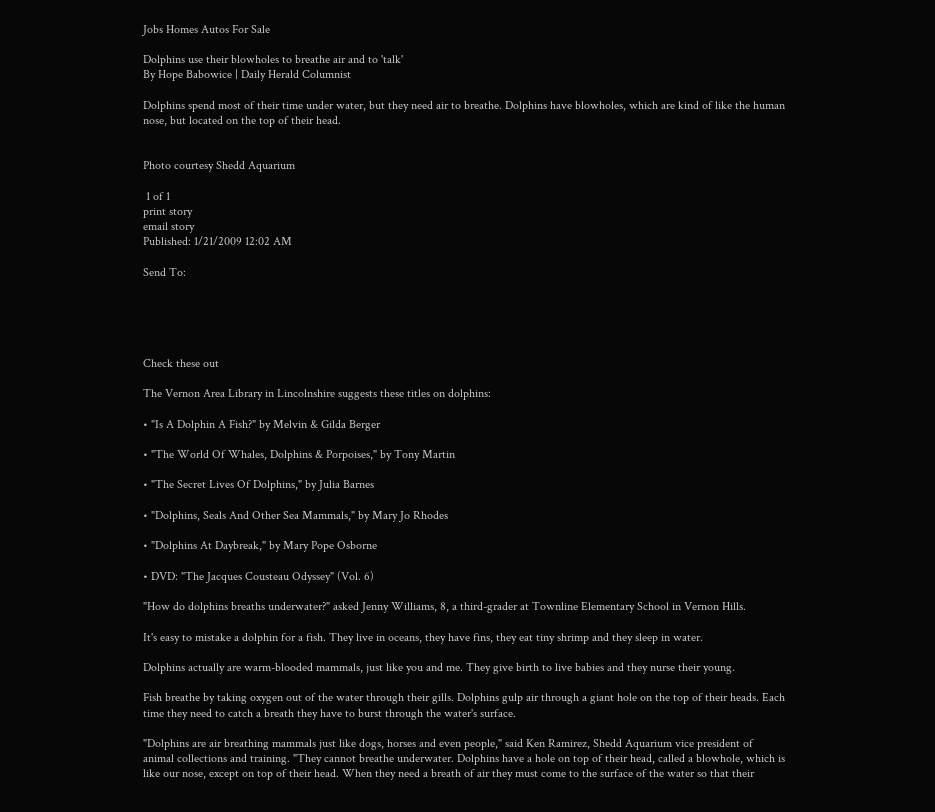Jobs Homes Autos For Sale

Dolphins use their blowholes to breathe air and to 'talk'
By Hope Babowice | Daily Herald Columnist

Dolphins spend most of their time under water, but they need air to breathe. Dolphins have blowholes, which are kind of like the human nose, but located on the top of their head.


Photo courtesy Shedd Aquarium

 1 of 1
print story
email story
Published: 1/21/2009 12:02 AM

Send To:





Check these out

The Vernon Area Library in Lincolnshire suggests these titles on dolphins:

• "Is A Dolphin A Fish?" by Melvin & Gilda Berger

• "The World Of Whales, Dolphins & Porpoises," by Tony Martin

• "The Secret Lives Of Dolphins," by Julia Barnes

• "Dolphins, Seals And Other Sea Mammals," by Mary Jo Rhodes

• "Dolphins At Daybreak," by Mary Pope Osborne

• DVD: "The Jacques Cousteau Odyssey" (Vol. 6)

"How do dolphins breaths underwater?" asked Jenny Williams, 8, a third-grader at Townline Elementary School in Vernon Hills.

It's easy to mistake a dolphin for a fish. They live in oceans, they have fins, they eat tiny shrimp and they sleep in water.

Dolphins actually are warm-blooded mammals, just like you and me. They give birth to live babies and they nurse their young.

Fish breathe by taking oxygen out of the water through their gills. Dolphins gulp air through a giant hole on the top of their heads. Each time they need to catch a breath they have to burst through the water's surface.

"Dolphins are air breathing mammals just like dogs, horses and even people," said Ken Ramirez, Shedd Aquarium vice president of animal collections and training. "They cannot breathe underwater. Dolphins have a hole on top of their head, called a blowhole, which is like our nose, except on top of their head. When they need a breath of air they must come to the surface of the water so that their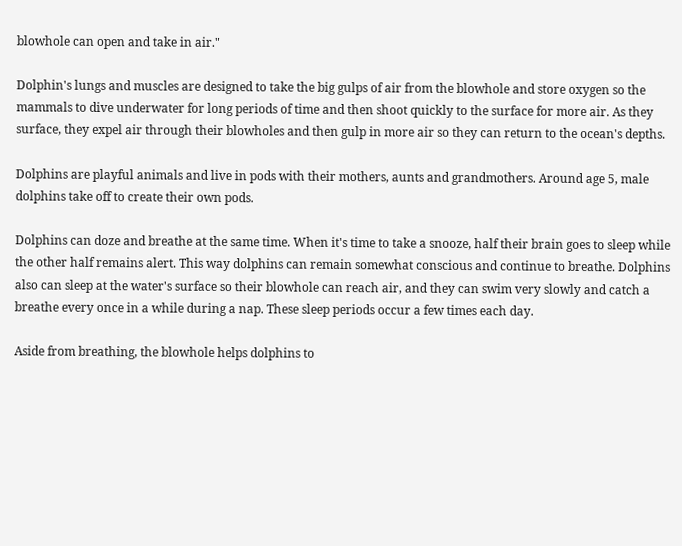blowhole can open and take in air."

Dolphin's lungs and muscles are designed to take the big gulps of air from the blowhole and store oxygen so the mammals to dive underwater for long periods of time and then shoot quickly to the surface for more air. As they surface, they expel air through their blowholes and then gulp in more air so they can return to the ocean's depths.

Dolphins are playful animals and live in pods with their mothers, aunts and grandmothers. Around age 5, male dolphins take off to create their own pods.

Dolphins can doze and breathe at the same time. When it's time to take a snooze, half their brain goes to sleep while the other half remains alert. This way dolphins can remain somewhat conscious and continue to breathe. Dolphins also can sleep at the water's surface so their blowhole can reach air, and they can swim very slowly and catch a breathe every once in a while during a nap. These sleep periods occur a few times each day.

Aside from breathing, the blowhole helps dolphins to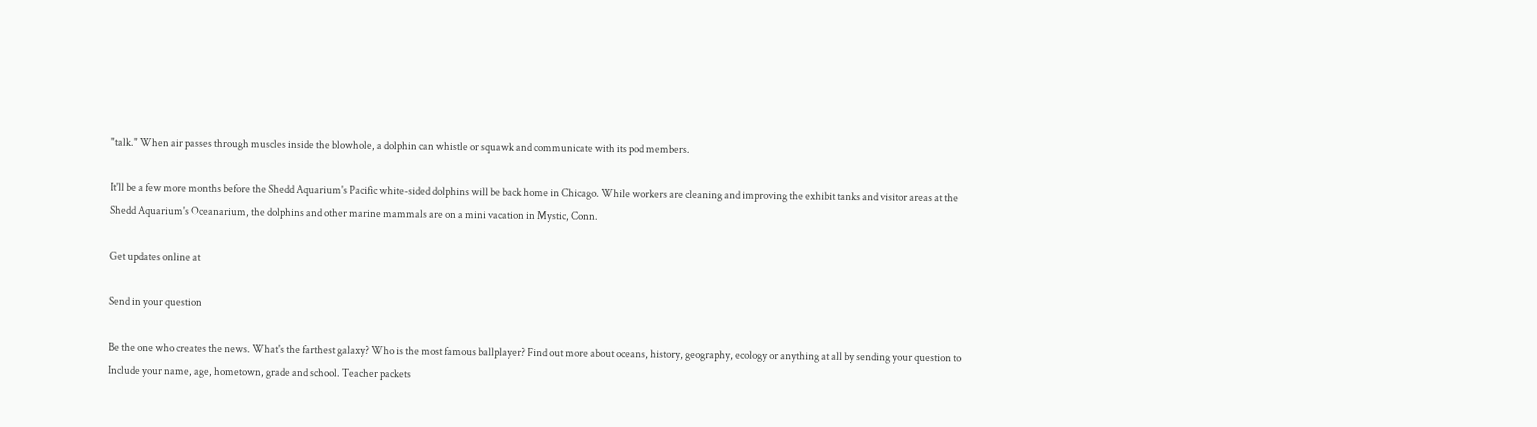"talk." When air passes through muscles inside the blowhole, a dolphin can whistle or squawk and communicate with its pod members.

It'll be a few more months before the Shedd Aquarium's Pacific white-sided dolphins will be back home in Chicago. While workers are cleaning and improving the exhibit tanks and visitor areas at the Shedd Aquarium's Oceanarium, the dolphins and other marine mammals are on a mini vacation in Mystic, Conn.

Get updates online at

Send in your question

Be the one who creates the news. What's the farthest galaxy? Who is the most famous ballplayer? Find out more about oceans, history, geography, ecology or anything at all by sending your question to Include your name, age, hometown, grade and school. Teacher packets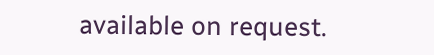available on request.